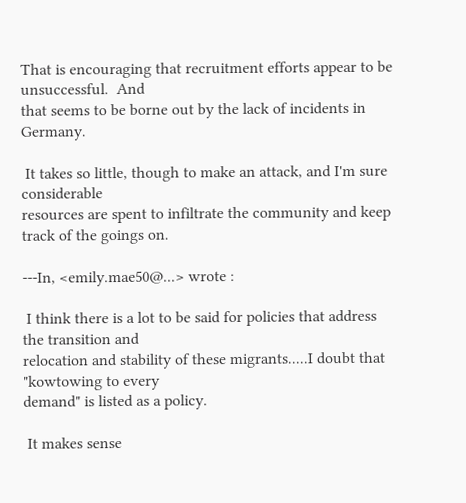That is encouraging that recruitment efforts appear to be unsuccessful.  And
that seems to be borne out by the lack of incidents in Germany.

 It takes so little, though to make an attack, and I'm sure considerable
resources are spent to infiltrate the community and keep track of the goings on.

---In, <emily.mae50@...> wrote :

 I think there is a lot to be said for policies that address the transition and
relocation and stability of these migrants.....I doubt that "kowtowing to every
demand" is listed as a policy.

 It makes sense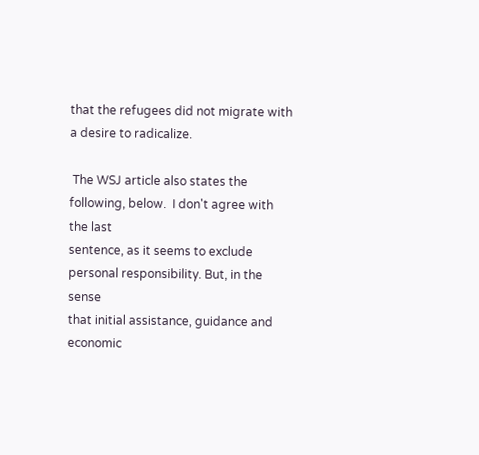that the refugees did not migrate with a desire to radicalize.

 The WSJ article also states the following, below.  I don't agree with the last
sentence, as it seems to exclude personal responsibility. But, in the sense
that initial assistance, guidance and economic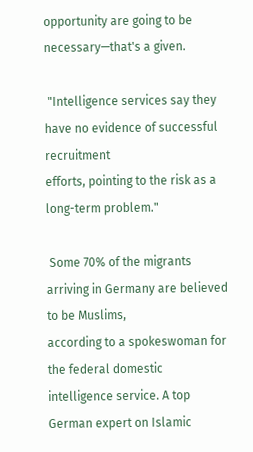opportunity are going to be
necessary—that's a given.

 "Intelligence services say they have no evidence of successful recruitment
efforts, pointing to the risk as a long-term problem."

 Some 70% of the migrants arriving in Germany are believed to be Muslims,
according to a spokeswoman for the federal domestic intelligence service. A top
German expert on Islamic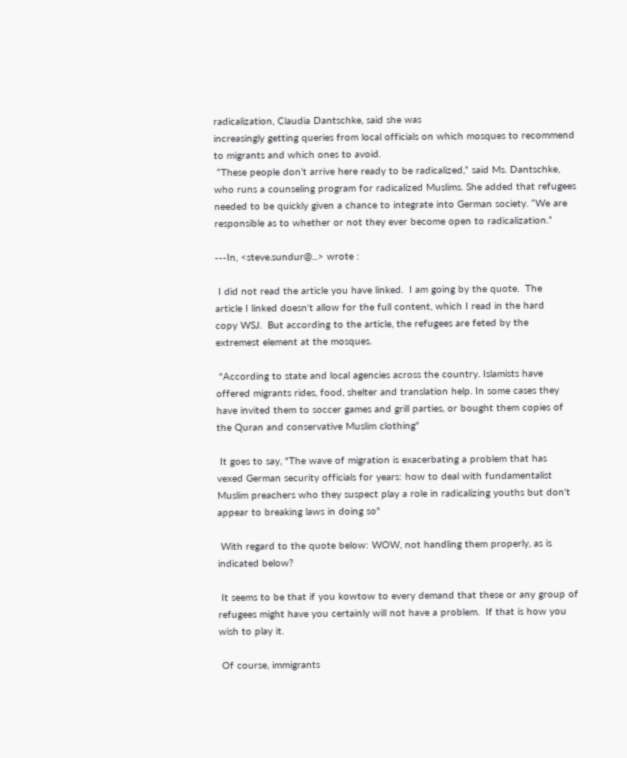radicalization, Claudia Dantschke, said she was
increasingly getting queries from local officials on which mosques to recommend
to migrants and which ones to avoid.
 “These people don’t arrive here ready to be radicalized,” said Ms. Dantschke,
who runs a counseling program for radicalized Muslims. She added that refugees
needed to be quickly given a chance to integrate into German society. “We are
responsible as to whether or not they ever become open to radicalization.”

---In, <steve.sundur@...> wrote :

 I did not read the article you have linked.  I am going by the quote.  The
article I linked doesn't allow for the full content, which I read in the hard
copy WSJ.  But according to the article, the refugees are feted by the
extremest element at the mosques.

 "According to state and local agencies across the country. Islamists have
offered migrants rides, food, shelter and translation help. In some cases they
have invited them to soccer games and grill parties, or bought them copies of
the Quran and conservative Muslim clothing"

 It goes to say, "The wave of migration is exacerbating a problem that has
vexed German security officials for years: how to deal with fundamentalist
Muslim preachers who they suspect play a role in radicalizing youths but don't
appear to breaking laws in doing so"

 With regard to the quote below: WOW, not handling them properly, as is
indicated below?

 It seems to be that if you kowtow to every demand that these or any group of
refugees might have you certainly will not have a problem.  If that is how you
wish to play it.

 Of course, immigrants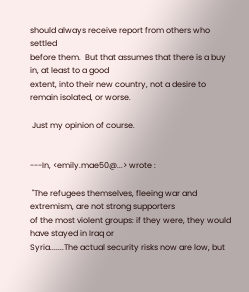should always receive report from others who settled
before them.  But that assumes that there is a buy in, at least to a good
extent, into their new country, not a desire to remain isolated, or worse.

 Just my opinion of course.


---In, <emily.mae50@...> wrote :

 "The refugees themselves, fleeing war and extremism, are not strong supporters
of the most violent groups: if they were, they would have stayed in Iraq or
Syria.......The actual security risks now are low, but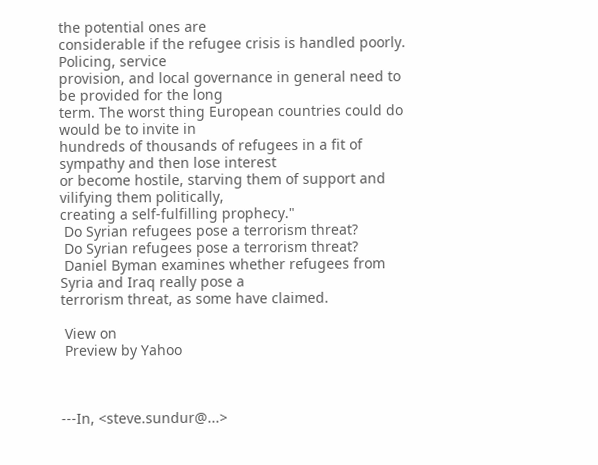the potential ones are
considerable if the refugee crisis is handled poorly. Policing, service
provision, and local governance in general need to be provided for the long
term. The worst thing European countries could do would be to invite in
hundreds of thousands of refugees in a fit of sympathy and then lose interest
or become hostile, starving them of support and vilifying them politically,
creating a self-fulfilling prophecy."
 Do Syrian refugees pose a terrorism threat?
 Do Syrian refugees pose a terrorism threat?
 Daniel Byman examines whether refugees from Syria and Iraq really pose a
terrorism threat, as some have claimed.

 View on
 Preview by Yahoo



---In, <steve.sundur@...>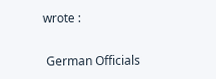wrote :

 German Officials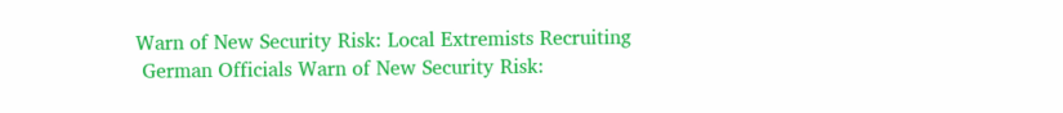Warn of New Security Risk: Local Extremists Recruiting
 German Officials Warn of New Security Risk: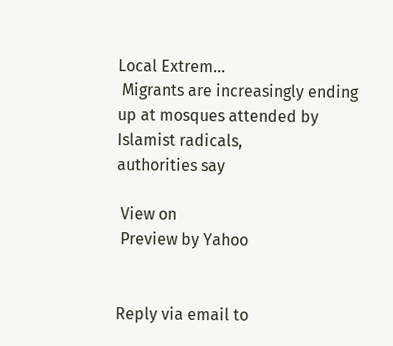Local Extrem...
 Migrants are increasingly ending up at mosques attended by Islamist radicals,
authorities say

 View on
 Preview by Yahoo


Reply via email to